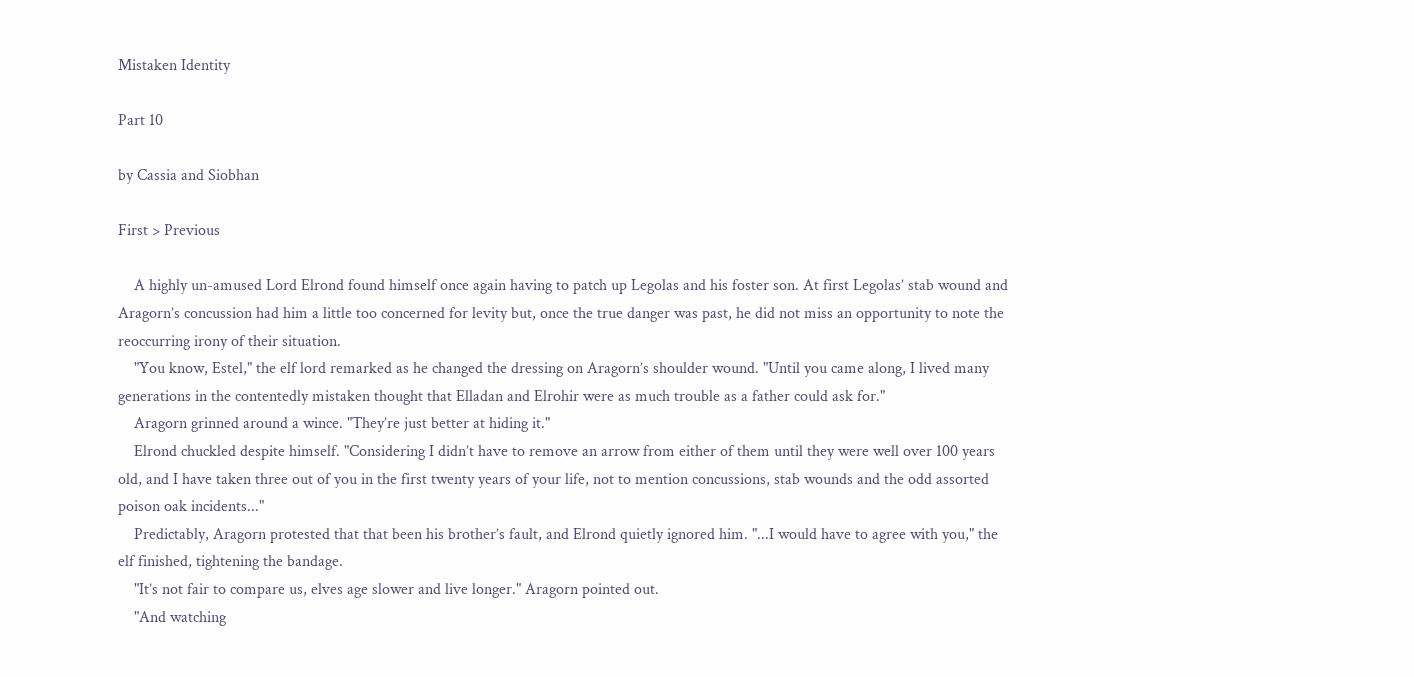Mistaken Identity

Part 10

by Cassia and Siobhan

First > Previous

    A highly un-amused Lord Elrond found himself once again having to patch up Legolas and his foster son. At first Legolas’ stab wound and Aragorn’s concussion had him a little too concerned for levity but, once the true danger was past, he did not miss an opportunity to note the reoccurring irony of their situation.
    "You know, Estel," the elf lord remarked as he changed the dressing on Aragorn’s shoulder wound. "Until you came along, I lived many generations in the contentedly mistaken thought that Elladan and Elrohir were as much trouble as a father could ask for."
    Aragorn grinned around a wince. "They’re just better at hiding it."
    Elrond chuckled despite himself. "Considering I didn’t have to remove an arrow from either of them until they were well over 100 years old, and I have taken three out of you in the first twenty years of your life, not to mention concussions, stab wounds and the odd assorted poison oak incidents..."
    Predictably, Aragorn protested that that been his brother’s fault, and Elrond quietly ignored him. "...I would have to agree with you," the elf finished, tightening the bandage.
    "It’s not fair to compare us, elves age slower and live longer." Aragorn pointed out.
    "And watching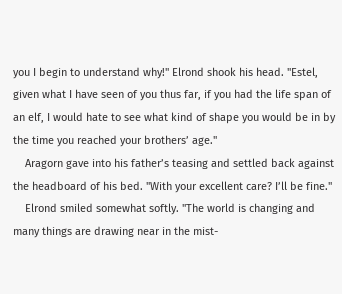you I begin to understand why!" Elrond shook his head. "Estel, given what I have seen of you thus far, if you had the life span of an elf, I would hate to see what kind of shape you would be in by the time you reached your brothers’ age."
    Aragorn gave into his father’s teasing and settled back against the headboard of his bed. "With your excellent care? I’ll be fine."
    Elrond smiled somewhat softly. "The world is changing and many things are drawing near in the mist-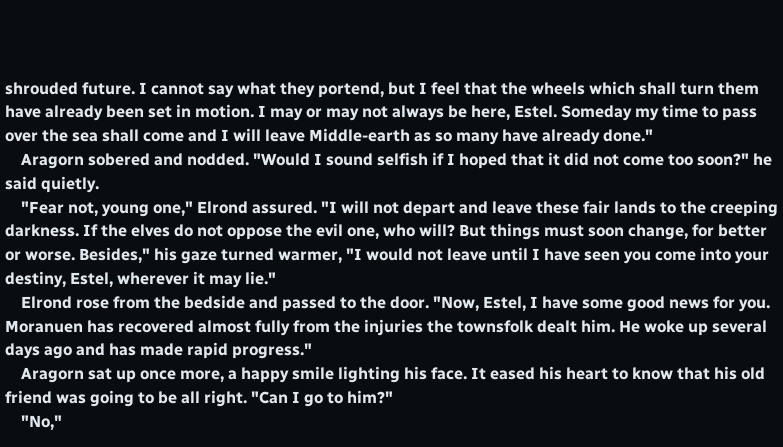shrouded future. I cannot say what they portend, but I feel that the wheels which shall turn them have already been set in motion. I may or may not always be here, Estel. Someday my time to pass over the sea shall come and I will leave Middle-earth as so many have already done."
    Aragorn sobered and nodded. "Would I sound selfish if I hoped that it did not come too soon?" he said quietly.
    "Fear not, young one," Elrond assured. "I will not depart and leave these fair lands to the creeping darkness. If the elves do not oppose the evil one, who will? But things must soon change, for better or worse. Besides," his gaze turned warmer, "I would not leave until I have seen you come into your destiny, Estel, wherever it may lie."
    Elrond rose from the bedside and passed to the door. "Now, Estel, I have some good news for you. Moranuen has recovered almost fully from the injuries the townsfolk dealt him. He woke up several days ago and has made rapid progress."
    Aragorn sat up once more, a happy smile lighting his face. It eased his heart to know that his old friend was going to be all right. "Can I go to him?"
    "No,"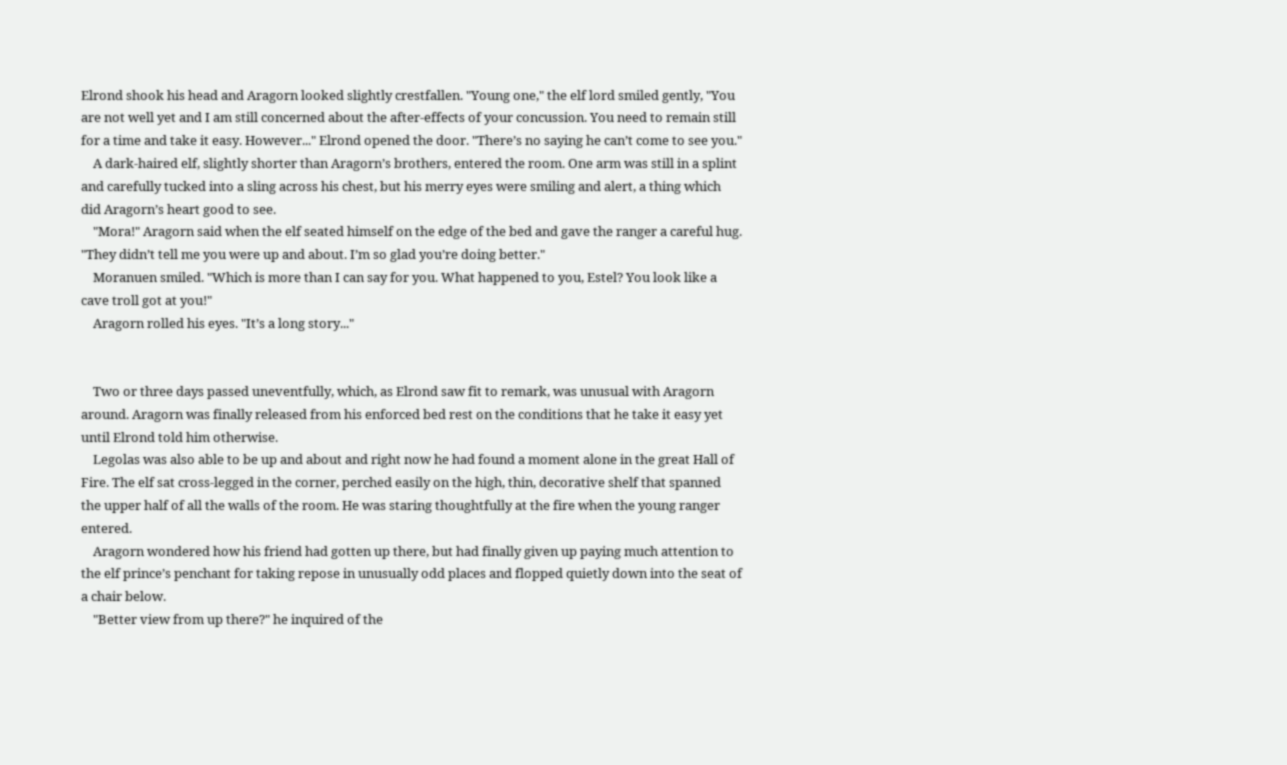Elrond shook his head and Aragorn looked slightly crestfallen. "Young one," the elf lord smiled gently, "You are not well yet and I am still concerned about the after-effects of your concussion. You need to remain still for a time and take it easy. However..." Elrond opened the door. "There’s no saying he can’t come to see you."
    A dark-haired elf, slightly shorter than Aragorn’s brothers, entered the room. One arm was still in a splint and carefully tucked into a sling across his chest, but his merry eyes were smiling and alert, a thing which did Aragorn’s heart good to see.
    "Mora!" Aragorn said when the elf seated himself on the edge of the bed and gave the ranger a careful hug. "They didn’t tell me you were up and about. I’m so glad you’re doing better."
    Moranuen smiled. "Which is more than I can say for you. What happened to you, Estel? You look like a cave troll got at you!"
    Aragorn rolled his eyes. "It’s a long story..."


    Two or three days passed uneventfully, which, as Elrond saw fit to remark, was unusual with Aragorn around. Aragorn was finally released from his enforced bed rest on the conditions that he take it easy yet until Elrond told him otherwise.
    Legolas was also able to be up and about and right now he had found a moment alone in the great Hall of Fire. The elf sat cross-legged in the corner, perched easily on the high, thin, decorative shelf that spanned the upper half of all the walls of the room. He was staring thoughtfully at the fire when the young ranger entered.
    Aragorn wondered how his friend had gotten up there, but had finally given up paying much attention to the elf prince’s penchant for taking repose in unusually odd places and flopped quietly down into the seat of a chair below.
    "Better view from up there?" he inquired of the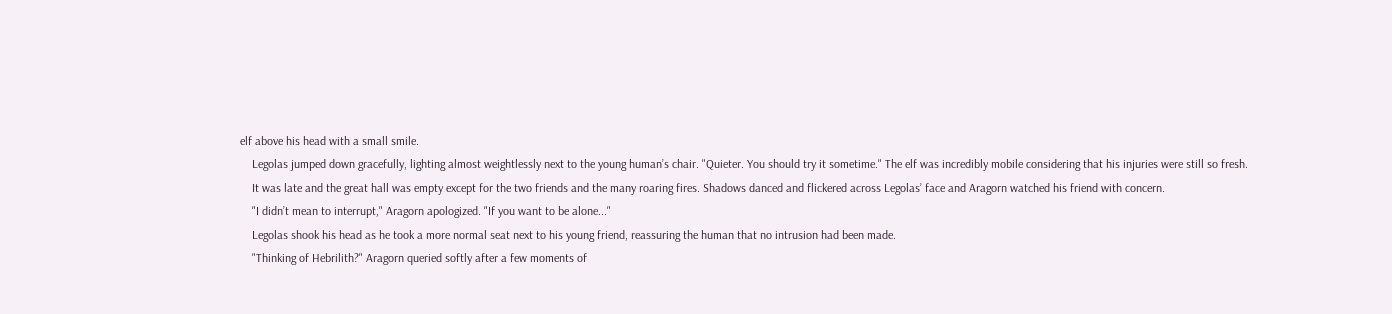elf above his head with a small smile.
    Legolas jumped down gracefully, lighting almost weightlessly next to the young human’s chair. "Quieter. You should try it sometime." The elf was incredibly mobile considering that his injuries were still so fresh.
    It was late and the great hall was empty except for the two friends and the many roaring fires. Shadows danced and flickered across Legolas’ face and Aragorn watched his friend with concern.
    "I didn’t mean to interrupt," Aragorn apologized. "If you want to be alone..."
    Legolas shook his head as he took a more normal seat next to his young friend, reassuring the human that no intrusion had been made.
    "Thinking of Hebrilith?" Aragorn queried softly after a few moments of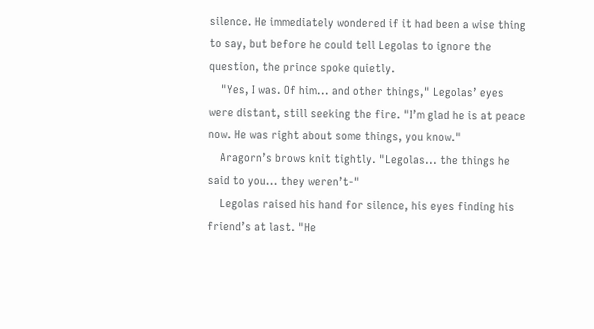silence. He immediately wondered if it had been a wise thing to say, but before he could tell Legolas to ignore the question, the prince spoke quietly.
    "Yes, I was. Of him... and other things," Legolas’ eyes were distant, still seeking the fire. "I’m glad he is at peace now. He was right about some things, you know."
    Aragorn’s brows knit tightly. "Legolas... the things he said to you... they weren’t-"
    Legolas raised his hand for silence, his eyes finding his friend’s at last. "He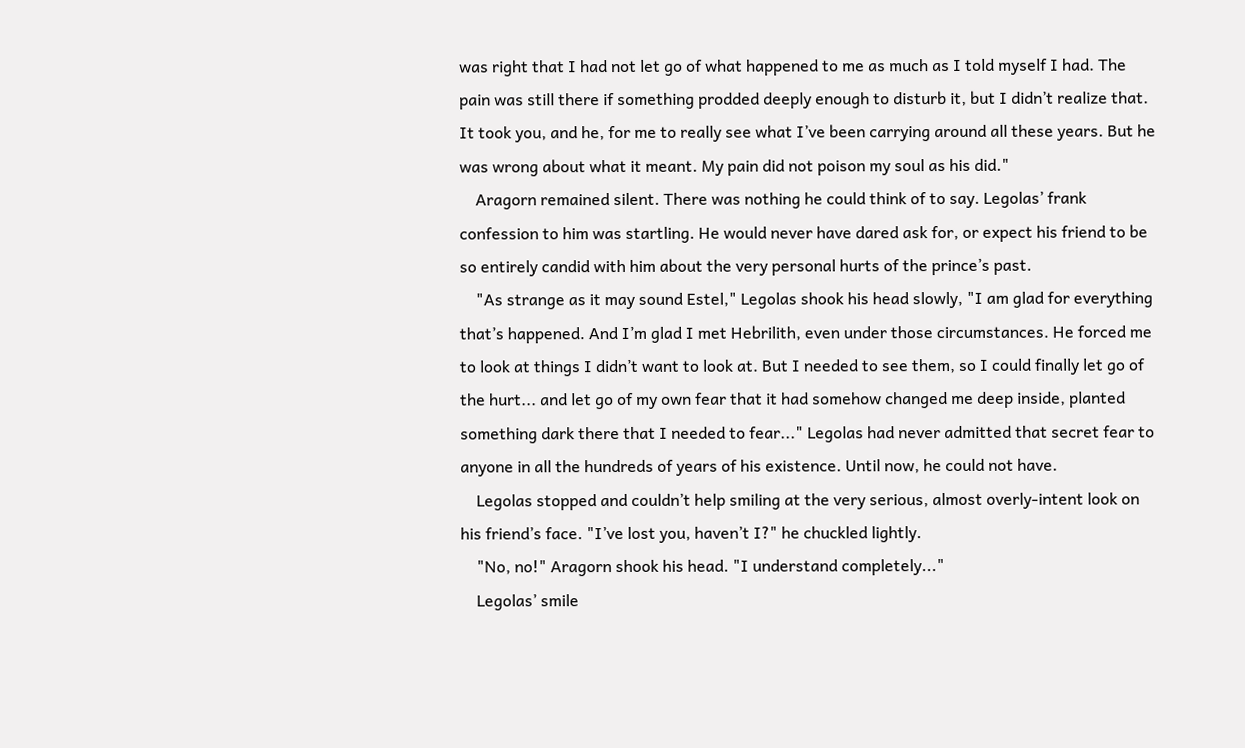was right that I had not let go of what happened to me as much as I told myself I had. The pain was still there if something prodded deeply enough to disturb it, but I didn’t realize that. It took you, and he, for me to really see what I’ve been carrying around all these years. But he was wrong about what it meant. My pain did not poison my soul as his did."
    Aragorn remained silent. There was nothing he could think of to say. Legolas’ frank confession to him was startling. He would never have dared ask for, or expect his friend to be so entirely candid with him about the very personal hurts of the prince’s past.
    "As strange as it may sound Estel," Legolas shook his head slowly, "I am glad for everything that’s happened. And I’m glad I met Hebrilith, even under those circumstances. He forced me to look at things I didn’t want to look at. But I needed to see them, so I could finally let go of the hurt... and let go of my own fear that it had somehow changed me deep inside, planted something dark there that I needed to fear..." Legolas had never admitted that secret fear to anyone in all the hundreds of years of his existence. Until now, he could not have.
    Legolas stopped and couldn’t help smiling at the very serious, almost overly-intent look on his friend’s face. "I’ve lost you, haven’t I?" he chuckled lightly.
    "No, no!" Aragorn shook his head. "I understand completely..."
    Legolas’ smile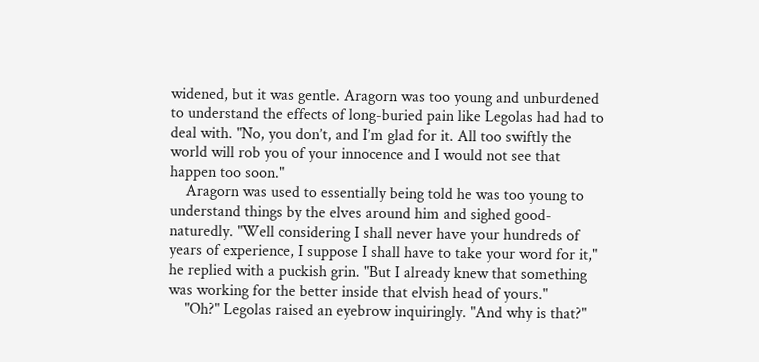widened, but it was gentle. Aragorn was too young and unburdened to understand the effects of long-buried pain like Legolas had had to deal with. "No, you don’t, and I’m glad for it. All too swiftly the world will rob you of your innocence and I would not see that happen too soon."
    Aragorn was used to essentially being told he was too young to understand things by the elves around him and sighed good-naturedly. "Well considering I shall never have your hundreds of years of experience, I suppose I shall have to take your word for it," he replied with a puckish grin. "But I already knew that something was working for the better inside that elvish head of yours."
    "Oh?" Legolas raised an eyebrow inquiringly. "And why is that?"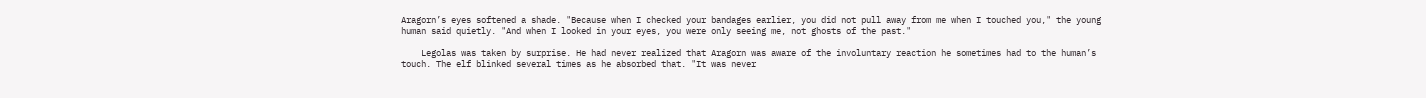Aragorn’s eyes softened a shade. "Because when I checked your bandages earlier, you did not pull away from me when I touched you," the young human said quietly. "And when I looked in your eyes, you were only seeing me, not ghosts of the past."

    Legolas was taken by surprise. He had never realized that Aragorn was aware of the involuntary reaction he sometimes had to the human’s touch. The elf blinked several times as he absorbed that. "It was never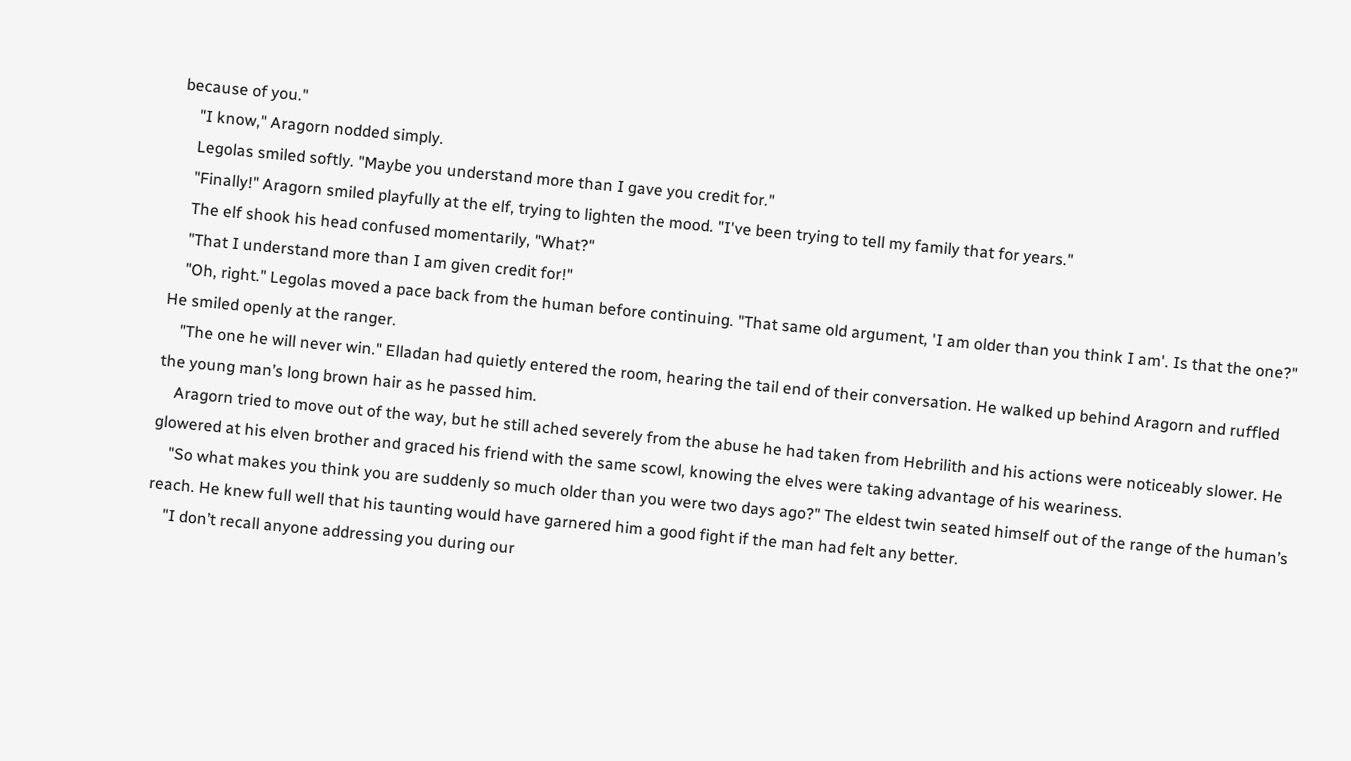because of you."
    "I know," Aragorn nodded simply.
    Legolas smiled softly. "Maybe you understand more than I gave you credit for."
    "Finally!" Aragorn smiled playfully at the elf, trying to lighten the mood. "I've been trying to tell my family that for years."
    The elf shook his head confused momentarily, "What?"
    "That I understand more than I am given credit for!"
    "Oh, right." Legolas moved a pace back from the human before continuing. "That same old argument, 'I am older than you think I am'. Is that the one?" He smiled openly at the ranger.
    "The one he will never win." Elladan had quietly entered the room, hearing the tail end of their conversation. He walked up behind Aragorn and ruffled the young man’s long brown hair as he passed him.
    Aragorn tried to move out of the way, but he still ached severely from the abuse he had taken from Hebrilith and his actions were noticeably slower. He glowered at his elven brother and graced his friend with the same scowl, knowing the elves were taking advantage of his weariness.
    "So what makes you think you are suddenly so much older than you were two days ago?" The eldest twin seated himself out of the range of the human’s reach. He knew full well that his taunting would have garnered him a good fight if the man had felt any better.
    "I don’t recall anyone addressing you during our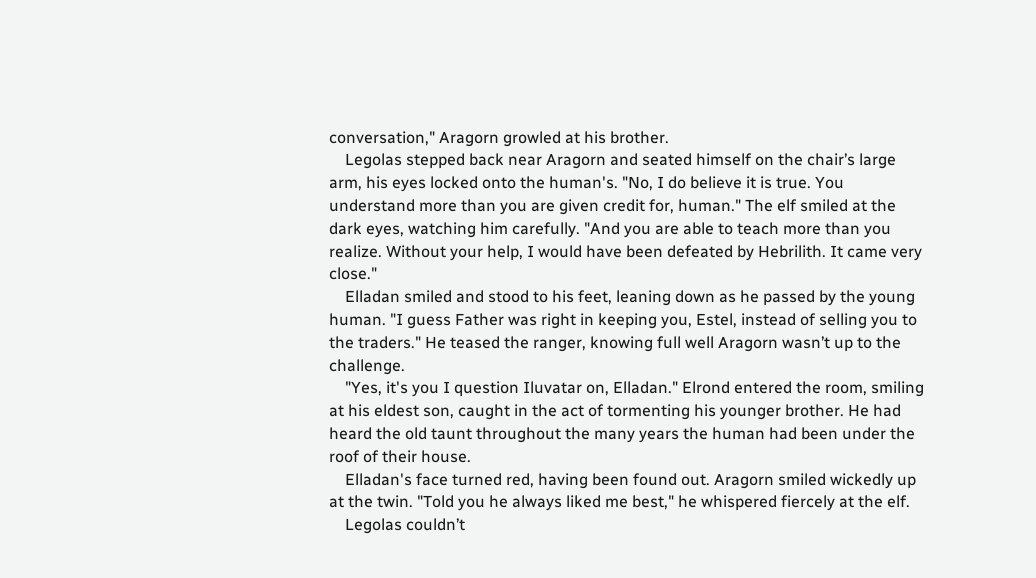conversation," Aragorn growled at his brother.
    Legolas stepped back near Aragorn and seated himself on the chair’s large arm, his eyes locked onto the human's. "No, I do believe it is true. You understand more than you are given credit for, human." The elf smiled at the dark eyes, watching him carefully. "And you are able to teach more than you realize. Without your help, I would have been defeated by Hebrilith. It came very close."
    Elladan smiled and stood to his feet, leaning down as he passed by the young human. "I guess Father was right in keeping you, Estel, instead of selling you to the traders." He teased the ranger, knowing full well Aragorn wasn’t up to the challenge.
    "Yes, it's you I question Iluvatar on, Elladan." Elrond entered the room, smiling at his eldest son, caught in the act of tormenting his younger brother. He had heard the old taunt throughout the many years the human had been under the roof of their house.
    Elladan's face turned red, having been found out. Aragorn smiled wickedly up at the twin. "Told you he always liked me best," he whispered fiercely at the elf.
    Legolas couldn’t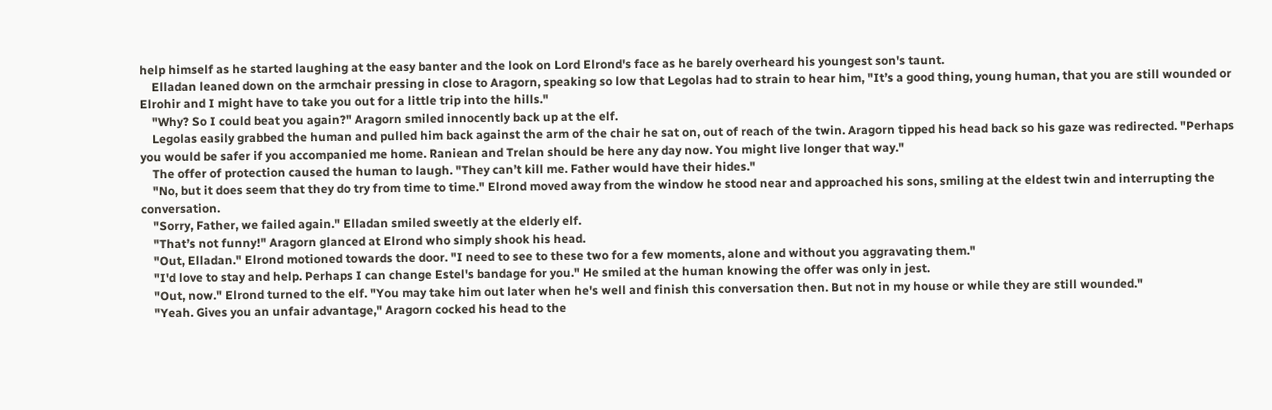help himself as he started laughing at the easy banter and the look on Lord Elrond's face as he barely overheard his youngest son's taunt.
    Elladan leaned down on the armchair pressing in close to Aragorn, speaking so low that Legolas had to strain to hear him, "It’s a good thing, young human, that you are still wounded or Elrohir and I might have to take you out for a little trip into the hills."
    "Why? So I could beat you again?" Aragorn smiled innocently back up at the elf.
    Legolas easily grabbed the human and pulled him back against the arm of the chair he sat on, out of reach of the twin. Aragorn tipped his head back so his gaze was redirected. "Perhaps you would be safer if you accompanied me home. Raniean and Trelan should be here any day now. You might live longer that way."
    The offer of protection caused the human to laugh. "They can’t kill me. Father would have their hides."
    "No, but it does seem that they do try from time to time." Elrond moved away from the window he stood near and approached his sons, smiling at the eldest twin and interrupting the conversation.
    "Sorry, Father, we failed again." Elladan smiled sweetly at the elderly elf.
    "That’s not funny!" Aragorn glanced at Elrond who simply shook his head.
    "Out, Elladan." Elrond motioned towards the door. "I need to see to these two for a few moments, alone and without you aggravating them."
    "I'd love to stay and help. Perhaps I can change Estel's bandage for you." He smiled at the human knowing the offer was only in jest.
    "Out, now." Elrond turned to the elf. "You may take him out later when he's well and finish this conversation then. But not in my house or while they are still wounded."
    "Yeah. Gives you an unfair advantage," Aragorn cocked his head to the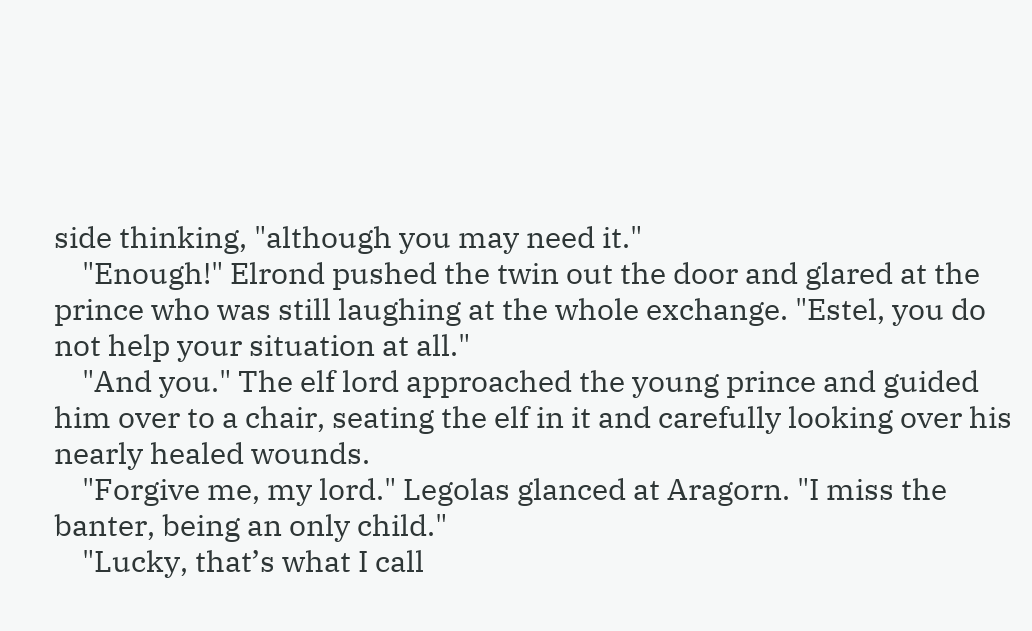side thinking, "although you may need it."
    "Enough!" Elrond pushed the twin out the door and glared at the prince who was still laughing at the whole exchange. "Estel, you do not help your situation at all."
    "And you." The elf lord approached the young prince and guided him over to a chair, seating the elf in it and carefully looking over his nearly healed wounds.
    "Forgive me, my lord." Legolas glanced at Aragorn. "I miss the banter, being an only child."
    "Lucky, that’s what I call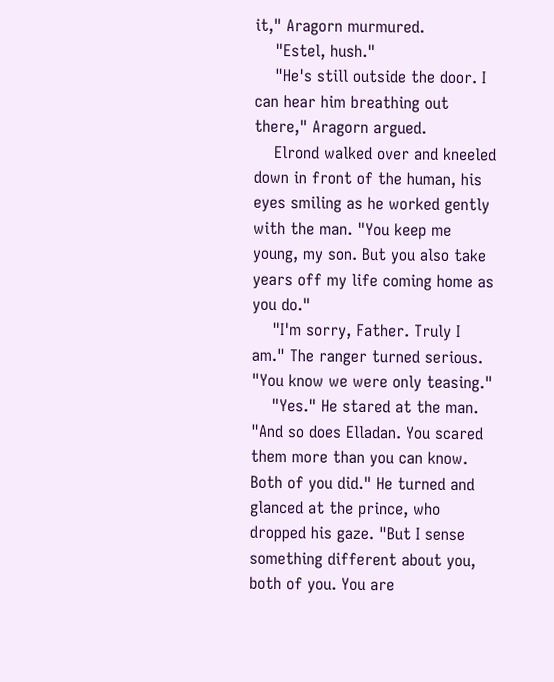it," Aragorn murmured.
    "Estel, hush."
    "He's still outside the door. I can hear him breathing out there," Aragorn argued.
    Elrond walked over and kneeled down in front of the human, his eyes smiling as he worked gently with the man. "You keep me young, my son. But you also take years off my life coming home as you do."
    "I'm sorry, Father. Truly I am." The ranger turned serious. "You know we were only teasing."
    "Yes." He stared at the man. "And so does Elladan. You scared them more than you can know. Both of you did." He turned and glanced at the prince, who dropped his gaze. "But I sense something different about you, both of you. You are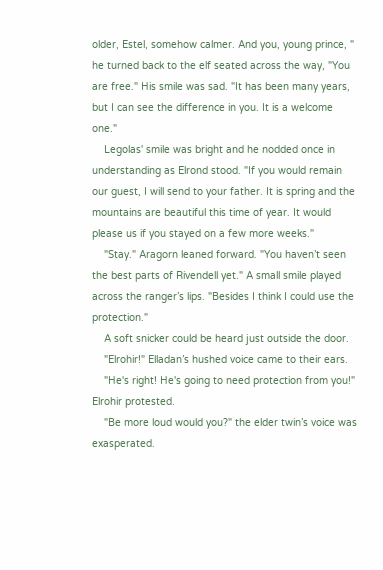older, Estel, somehow calmer. And you, young prince, " he turned back to the elf seated across the way, "You are free." His smile was sad. "It has been many years, but I can see the difference in you. It is a welcome one."
    Legolas' smile was bright and he nodded once in understanding as Elrond stood. "If you would remain our guest, I will send to your father. It is spring and the mountains are beautiful this time of year. It would please us if you stayed on a few more weeks."
    "Stay." Aragorn leaned forward. "You haven’t seen the best parts of Rivendell yet." A small smile played across the ranger’s lips. "Besides I think I could use the protection."
    A soft snicker could be heard just outside the door.
    "Elrohir!" Elladan’s hushed voice came to their ears.
    "He's right! He's going to need protection from you!" Elrohir protested.
    "Be more loud would you?" the elder twin’s voice was exasperated.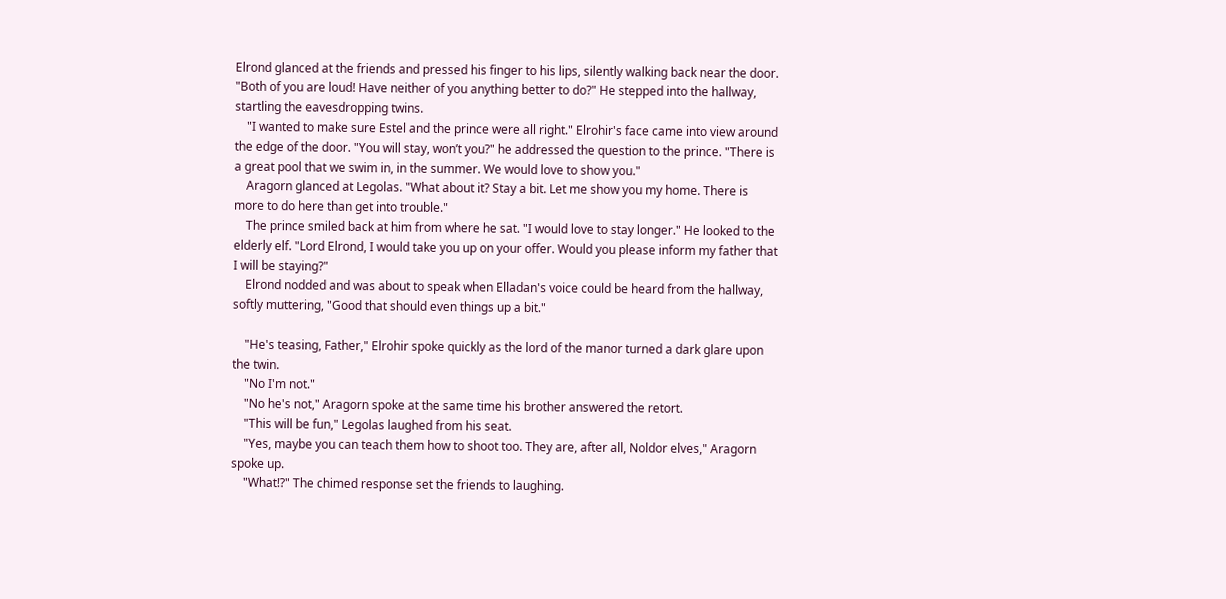Elrond glanced at the friends and pressed his finger to his lips, silently walking back near the door. "Both of you are loud! Have neither of you anything better to do?" He stepped into the hallway, startling the eavesdropping twins.
    "I wanted to make sure Estel and the prince were all right." Elrohir's face came into view around the edge of the door. "You will stay, won’t you?" he addressed the question to the prince. "There is a great pool that we swim in, in the summer. We would love to show you."
    Aragorn glanced at Legolas. "What about it? Stay a bit. Let me show you my home. There is more to do here than get into trouble."
    The prince smiled back at him from where he sat. "I would love to stay longer." He looked to the elderly elf. "Lord Elrond, I would take you up on your offer. Would you please inform my father that I will be staying?"
    Elrond nodded and was about to speak when Elladan's voice could be heard from the hallway, softly muttering, "Good that should even things up a bit."

    "He's teasing, Father," Elrohir spoke quickly as the lord of the manor turned a dark glare upon the twin.
    "No I'm not."
    "No he's not," Aragorn spoke at the same time his brother answered the retort.
    "This will be fun," Legolas laughed from his seat.
    "Yes, maybe you can teach them how to shoot too. They are, after all, Noldor elves," Aragorn spoke up.
    "What!?" The chimed response set the friends to laughing.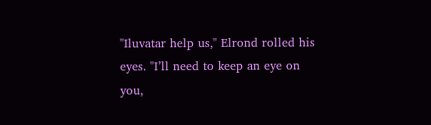"Iluvatar help us," Elrond rolled his eyes. "I’ll need to keep an eye on you,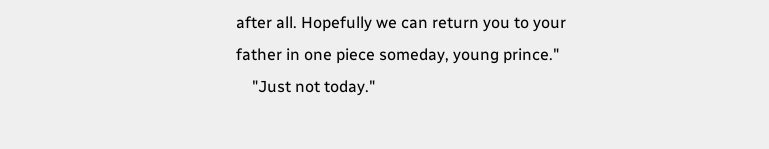after all. Hopefully we can return you to your father in one piece someday, young prince."
    "Just not today."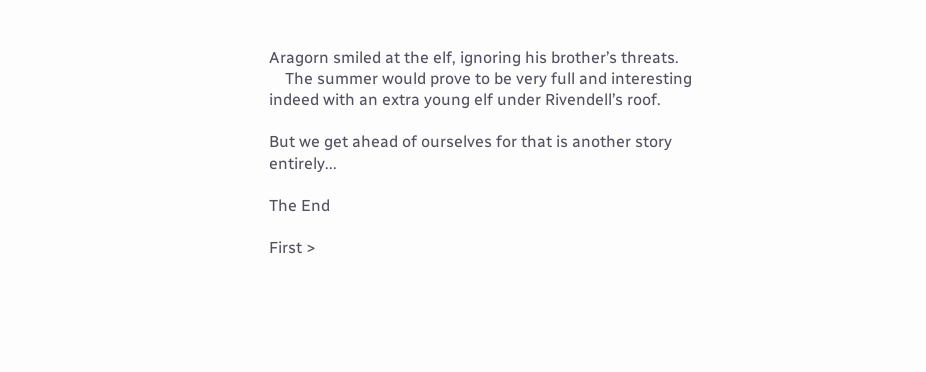Aragorn smiled at the elf, ignoring his brother’s threats.
    The summer would prove to be very full and interesting indeed with an extra young elf under Rivendell’s roof.

But we get ahead of ourselves for that is another story entirely...

The End

First >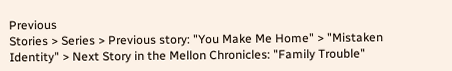Previous
Stories > Series > Previous story: "You Make Me Home" > "Mistaken Identity" > Next Story in the Mellon Chronicles: "Family Trouble"